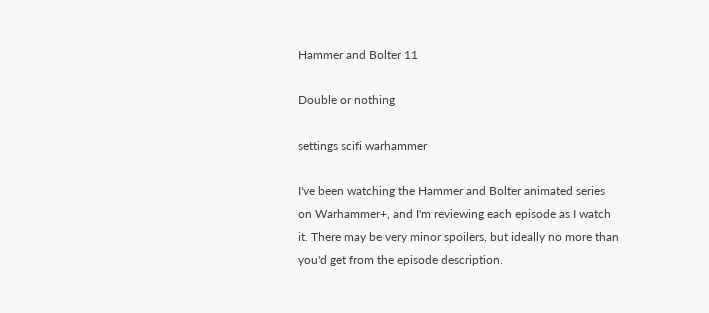Hammer and Bolter 11

Double or nothing

settings scifi warhammer

I've been watching the Hammer and Bolter animated series on Warhammer+, and I'm reviewing each episode as I watch it. There may be very minor spoilers, but ideally no more than you'd get from the episode description.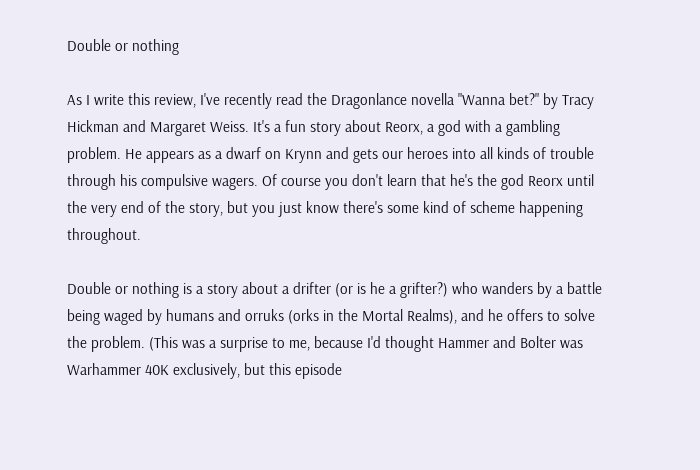Double or nothing

As I write this review, I've recently read the Dragonlance novella "Wanna bet?" by Tracy Hickman and Margaret Weiss. It's a fun story about Reorx, a god with a gambling problem. He appears as a dwarf on Krynn and gets our heroes into all kinds of trouble through his compulsive wagers. Of course you don't learn that he's the god Reorx until the very end of the story, but you just know there's some kind of scheme happening throughout.

Double or nothing is a story about a drifter (or is he a grifter?) who wanders by a battle being waged by humans and orruks (orks in the Mortal Realms), and he offers to solve the problem. (This was a surprise to me, because I'd thought Hammer and Bolter was Warhammer 40K exclusively, but this episode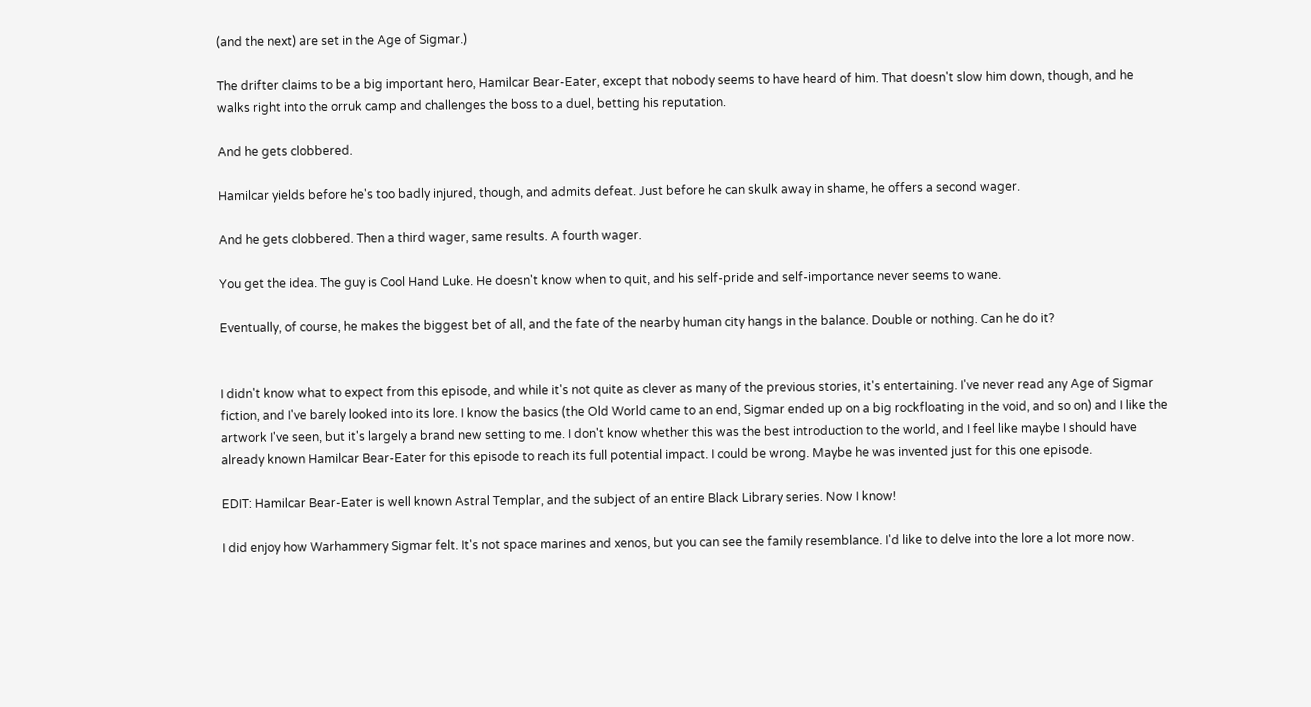(and the next) are set in the Age of Sigmar.)

The drifter claims to be a big important hero, Hamilcar Bear-Eater, except that nobody seems to have heard of him. That doesn't slow him down, though, and he walks right into the orruk camp and challenges the boss to a duel, betting his reputation.

And he gets clobbered.

Hamilcar yields before he's too badly injured, though, and admits defeat. Just before he can skulk away in shame, he offers a second wager.

And he gets clobbered. Then a third wager, same results. A fourth wager.

You get the idea. The guy is Cool Hand Luke. He doesn't know when to quit, and his self-pride and self-importance never seems to wane.

Eventually, of course, he makes the biggest bet of all, and the fate of the nearby human city hangs in the balance. Double or nothing. Can he do it?


I didn't know what to expect from this episode, and while it's not quite as clever as many of the previous stories, it's entertaining. I've never read any Age of Sigmar fiction, and I've barely looked into its lore. I know the basics (the Old World came to an end, Sigmar ended up on a big rockfloating in the void, and so on) and I like the artwork I've seen, but it's largely a brand new setting to me. I don't know whether this was the best introduction to the world, and I feel like maybe I should have already known Hamilcar Bear-Eater for this episode to reach its full potential impact. I could be wrong. Maybe he was invented just for this one episode.

EDIT: Hamilcar Bear-Eater is well known Astral Templar, and the subject of an entire Black Library series. Now I know!

I did enjoy how Warhammery Sigmar felt. It's not space marines and xenos, but you can see the family resemblance. I'd like to delve into the lore a lot more now.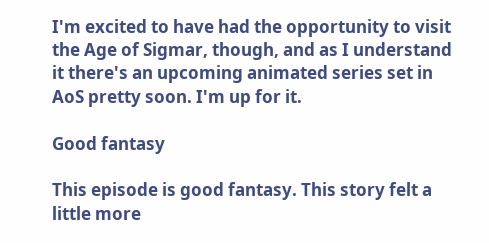I'm excited to have had the opportunity to visit the Age of Sigmar, though, and as I understand it there's an upcoming animated series set in AoS pretty soon. I'm up for it.

Good fantasy

This episode is good fantasy. This story felt a little more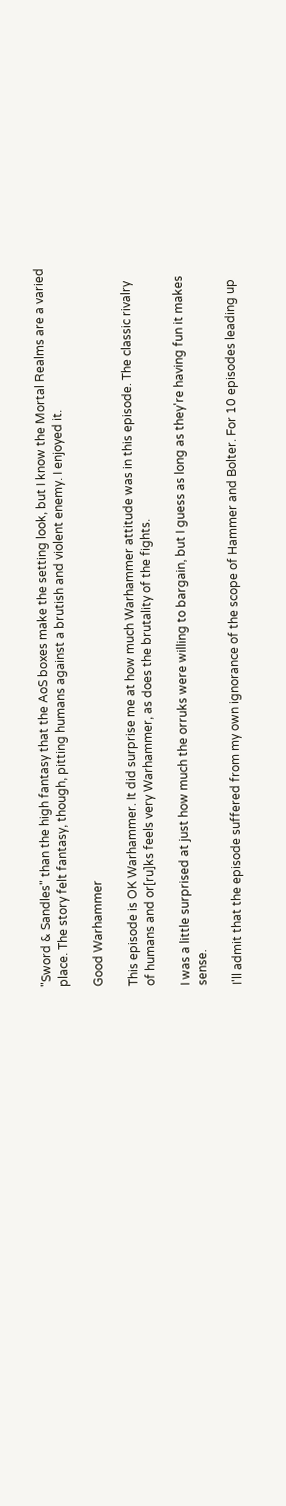"Sword & Sandles" than the high fantasy that the AoS boxes make the setting look, but I know the Mortal Realms are a varied place. The story felt fantasy, though, pitting humans against a brutish and violent enemy. I enjoyed it.

Good Warhammer

This episode is OK Warhammer. It did surprise me at how much Warhammer attitude was in this episode. The classic rivalry of humans and or[ru]ks feels very Warhammer, as does the brutality of the fights.

I was a little surprised at just how much the orruks were willing to bargain, but I guess as long as they're having fun it makes sense.

I'll admit that the episode suffered from my own ignorance of the scope of Hammer and Bolter. For 10 episodes leading up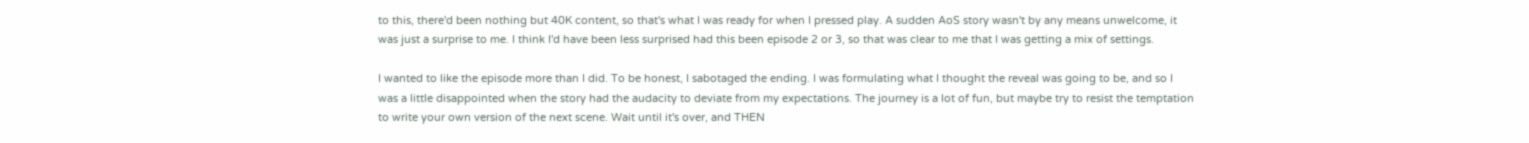to this, there'd been nothing but 40K content, so that's what I was ready for when I pressed play. A sudden AoS story wasn't by any means unwelcome, it was just a surprise to me. I think I'd have been less surprised had this been episode 2 or 3, so that was clear to me that I was getting a mix of settings.

I wanted to like the episode more than I did. To be honest, I sabotaged the ending. I was formulating what I thought the reveal was going to be, and so I was a little disappointed when the story had the audacity to deviate from my expectations. The journey is a lot of fun, but maybe try to resist the temptation to write your own version of the next scene. Wait until it's over, and THEN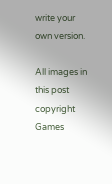write your own version.

All images in this post copyright Games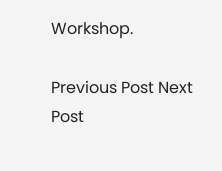Workshop.

Previous Post Next Post